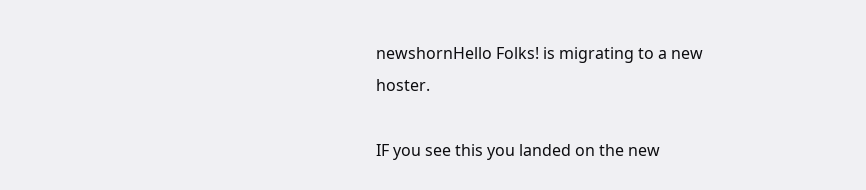newshornHello Folks! is migrating to a new hoster.

IF you see this you landed on the new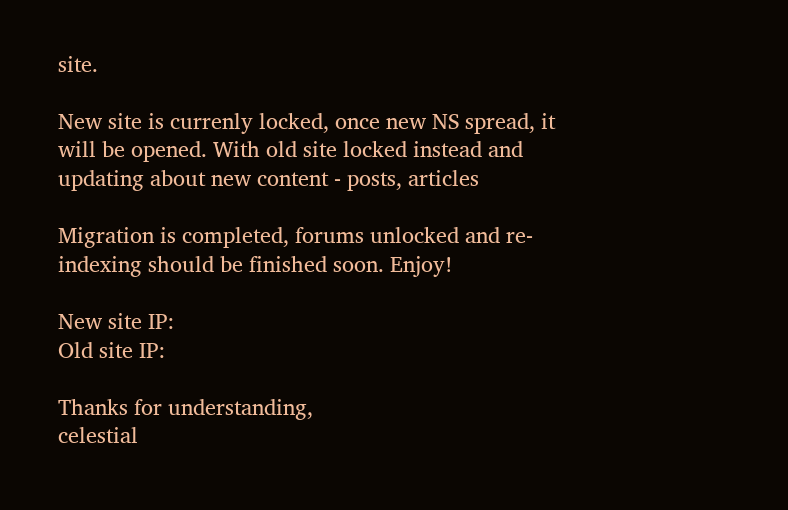site.

New site is currenly locked, once new NS spread, it will be opened. With old site locked instead and updating about new content - posts, articles

Migration is completed, forums unlocked and re-indexing should be finished soon. Enjoy!

New site IP:
Old site IP:

Thanks for understanding,
celestial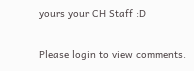yours your CH Staff :D

Please login to view comments.